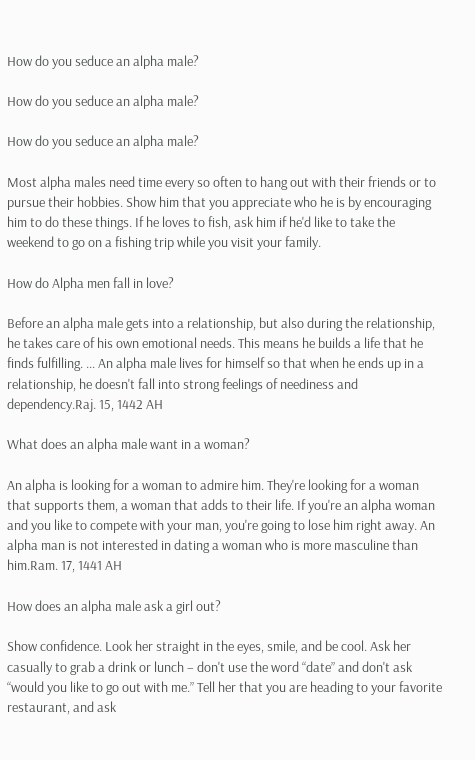How do you seduce an alpha male?

How do you seduce an alpha male?

How do you seduce an alpha male?

Most alpha males need time every so often to hang out with their friends or to pursue their hobbies. Show him that you appreciate who he is by encouraging him to do these things. If he loves to fish, ask him if he'd like to take the weekend to go on a fishing trip while you visit your family.

How do Alpha men fall in love?

Before an alpha male gets into a relationship, but also during the relationship, he takes care of his own emotional needs. This means he builds a life that he finds fulfilling. ... An alpha male lives for himself so that when he ends up in a relationship, he doesn't fall into strong feelings of neediness and dependency.Raj. 15, 1442 AH

What does an alpha male want in a woman?

An alpha is looking for a woman to admire him. They're looking for a woman that supports them, a woman that adds to their life. If you're an alpha woman and you like to compete with your man, you're going to lose him right away. An alpha man is not interested in dating a woman who is more masculine than him.Ram. 17, 1441 AH

How does an alpha male ask a girl out?

Show confidence. Look her straight in the eyes, smile, and be cool. Ask her casually to grab a drink or lunch – don't use the word “date” and don't ask “would you like to go out with me.” Tell her that you are heading to your favorite restaurant, and ask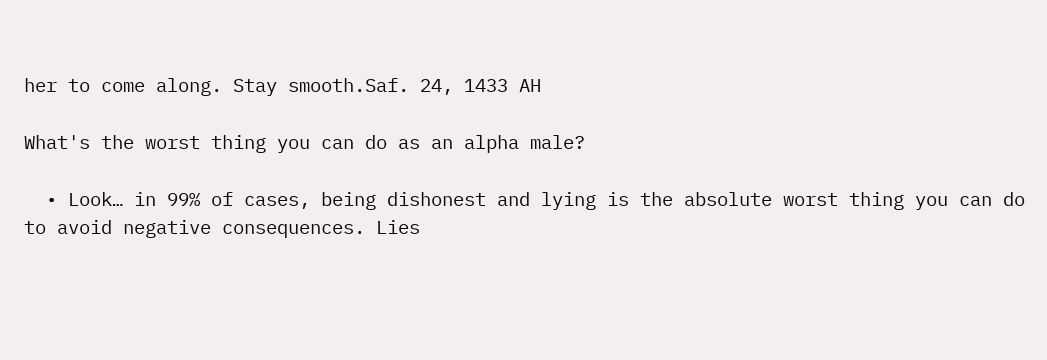her to come along. Stay smooth.Saf. 24, 1433 AH

What's the worst thing you can do as an alpha male?

  • Look… in 99% of cases, being dishonest and lying is the absolute worst thing you can do to avoid negative consequences. Lies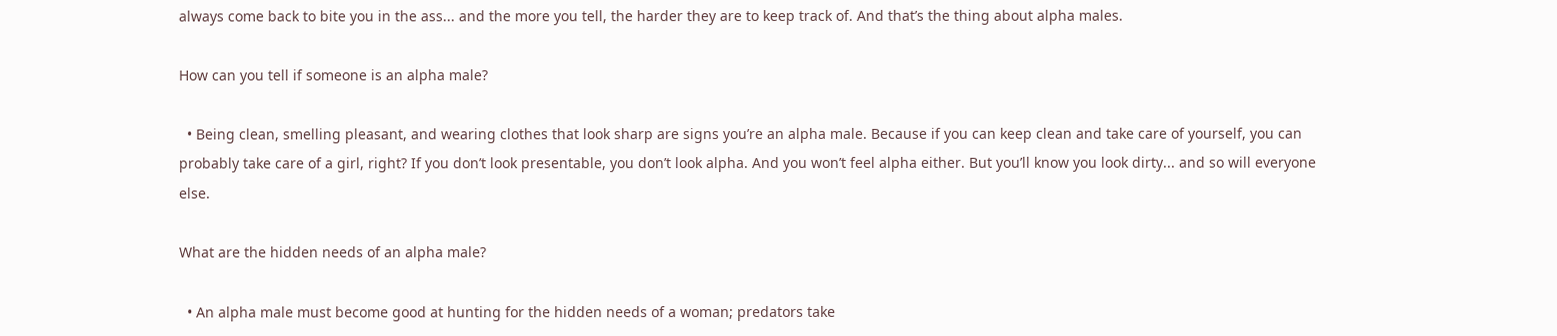always come back to bite you in the ass... and the more you tell, the harder they are to keep track of. And that’s the thing about alpha males.

How can you tell if someone is an alpha male?

  • Being clean, smelling pleasant, and wearing clothes that look sharp are signs you’re an alpha male. Because if you can keep clean and take care of yourself, you can probably take care of a girl, right? If you don’t look presentable, you don’t look alpha. And you won’t feel alpha either. But you’ll know you look dirty... and so will everyone else.

What are the hidden needs of an alpha male?

  • An alpha male must become good at hunting for the hidden needs of a woman; predators take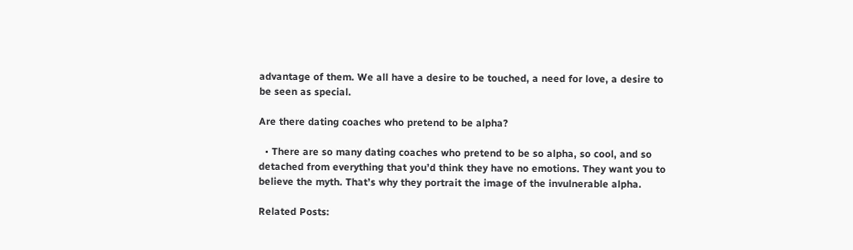advantage of them. We all have a desire to be touched, a need for love, a desire to be seen as special.

Are there dating coaches who pretend to be alpha?

  • There are so many dating coaches who pretend to be so alpha, so cool, and so detached from everything that you’d think they have no emotions. They want you to believe the myth. That’s why they portrait the image of the invulnerable alpha.

Related Posts: